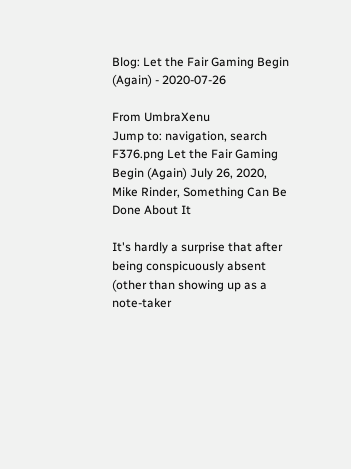Blog: Let the Fair Gaming Begin (Again) - 2020-07-26

From UmbraXenu
Jump to: navigation, search
F376.png Let the Fair Gaming Begin (Again) July 26, 2020, Mike Rinder, Something Can Be Done About It

It's hardly a surprise that after being conspicuously absent (other than showing up as a note-taker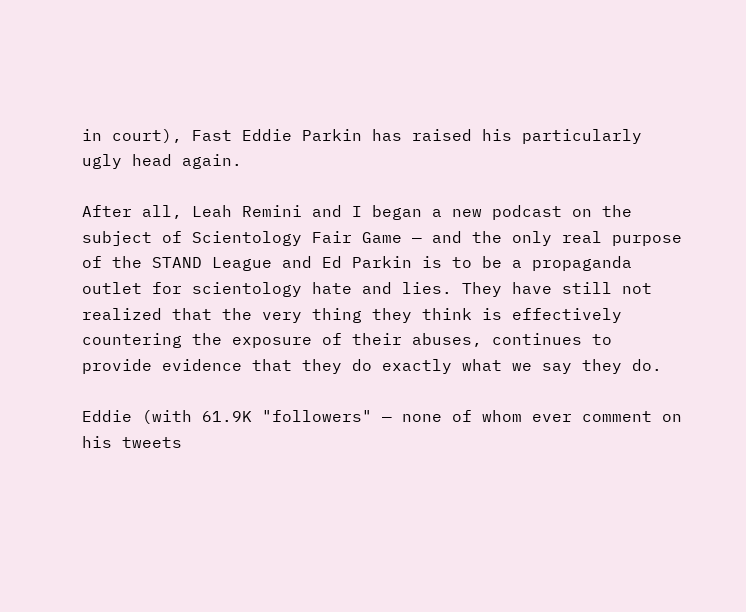in court), Fast Eddie Parkin has raised his particularly ugly head again.

After all, Leah Remini and I began a new podcast on the subject of Scientology Fair Game — and the only real purpose of the STAND League and Ed Parkin is to be a propaganda outlet for scientology hate and lies. They have still not realized that the very thing they think is effectively countering the exposure of their abuses, continues to provide evidence that they do exactly what we say they do.

Eddie (with 61.9K "followers" — none of whom ever comment on his tweets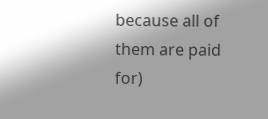because all of them are paid for)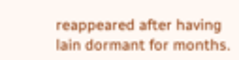reappeared after having lain dormant for months.